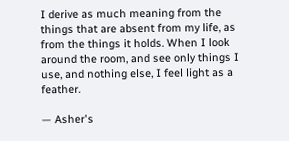I derive as much meaning from the things that are absent from my life, as from the things it holds. When I look around the room, and see only things I use, and nothing else, I feel light as a feather.

— Asher's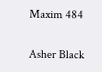Maxim 484

Asher Black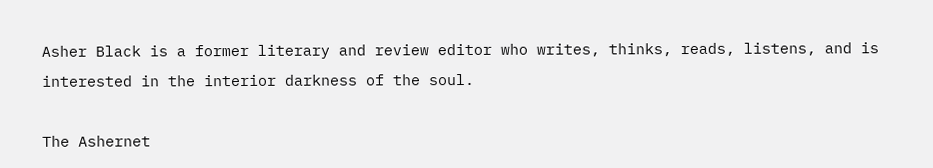Asher Black is a former literary and review editor who writes, thinks, reads, listens, and is interested in the interior darkness of the soul.

The Ashernet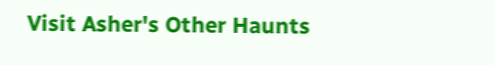Visit Asher's Other Haunts